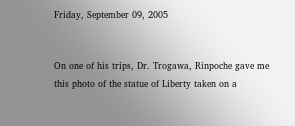Friday, September 09, 2005


On one of his trips, Dr. Trogawa, Rinpoche gave me this photo of the statue of Liberty taken on a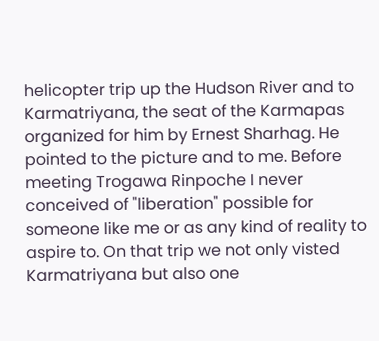helicopter trip up the Hudson River and to Karmatriyana, the seat of the Karmapas organized for him by Ernest Sharhag. He pointed to the picture and to me. Before meeting Trogawa Rinpoche I never conceived of "liberation" possible for someone like me or as any kind of reality to aspire to. On that trip we not only visted Karmatriyana but also one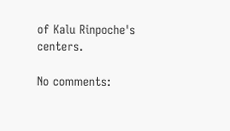of Kalu Rinpoche's centers.

No comments: